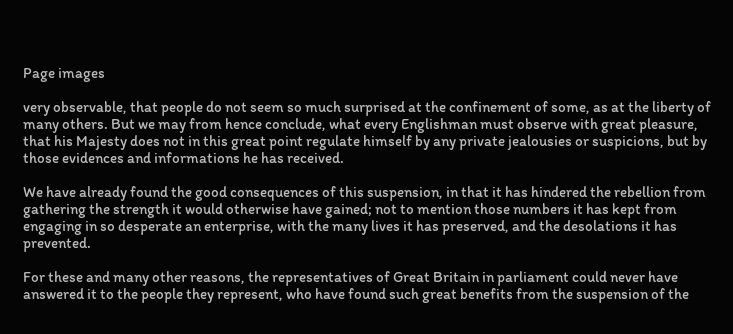Page images

very observable, that people do not seem so much surprised at the confinement of some, as at the liberty of many others. But we may from hence conclude, what every Englishman must observe with great pleasure, that his Majesty does not in this great point regulate himself by any private jealousies or suspicions, but by those evidences and informations he has received.

We have already found the good consequences of this suspension, in that it has hindered the rebellion from gathering the strength it would otherwise have gained; not to mention those numbers it has kept from engaging in so desperate an enterprise, with the many lives it has preserved, and the desolations it has prevented.

For these and many other reasons, the representatives of Great Britain in parliament could never have answered it to the people they represent, who have found such great benefits from the suspension of the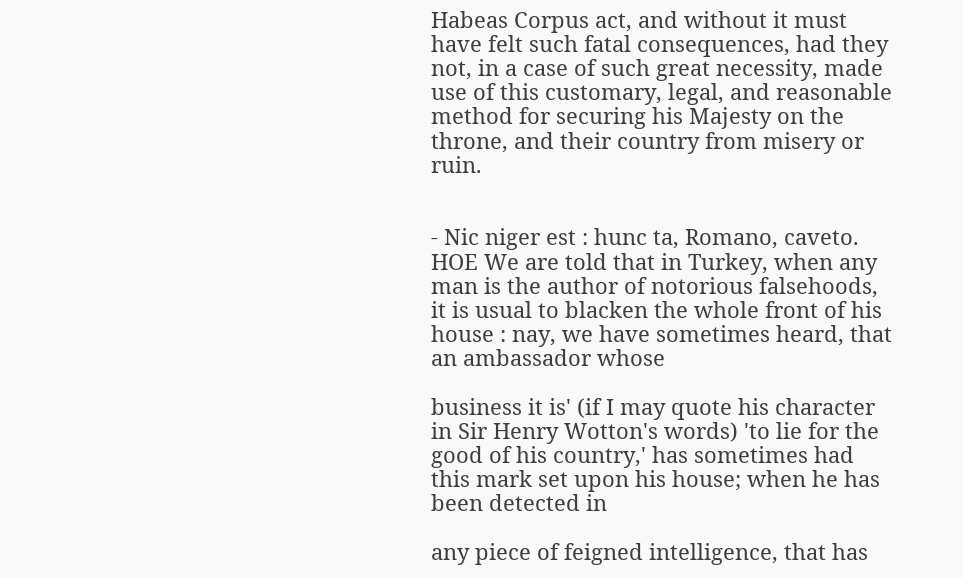Habeas Corpus act, and without it must have felt such fatal consequences, had they not, in a case of such great necessity, made use of this customary, legal, and reasonable method for securing his Majesty on the throne, and their country from misery or ruin.


- Nic niger est : hunc ta, Romano, caveto. HOE We are told that in Turkey, when any man is the author of notorious falsehoods, it is usual to blacken the whole front of his house : nay, we have sometimes heard, that an ambassador whose

business it is' (if I may quote his character in Sir Henry Wotton's words) 'to lie for the good of his country,' has sometimes had this mark set upon his house; when he has been detected in

any piece of feigned intelligence, that has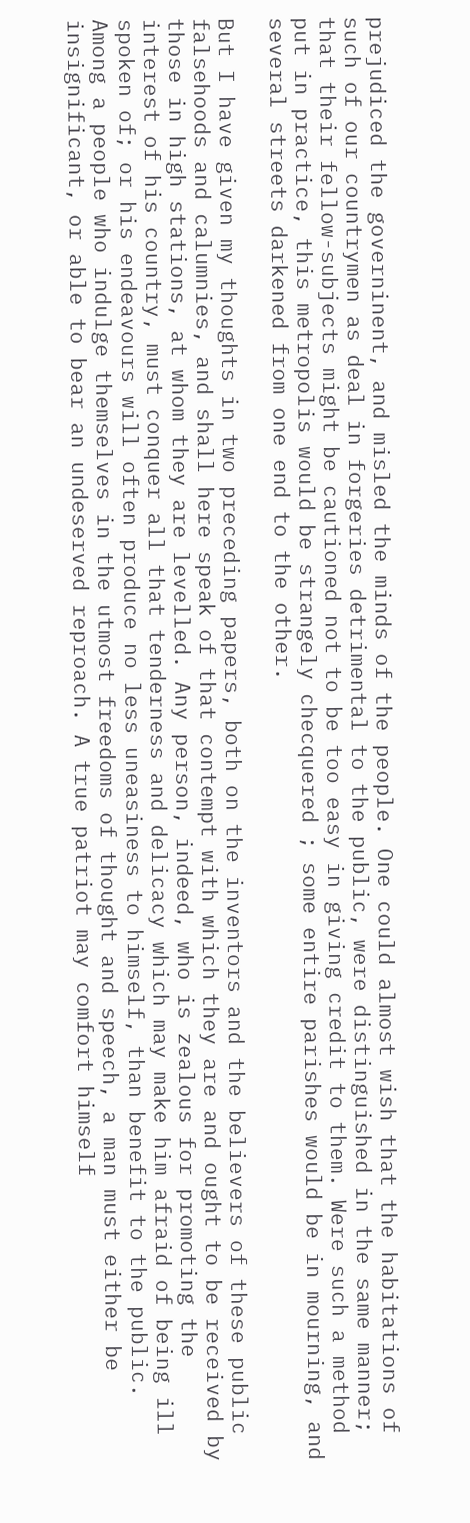prejudiced the governinent, and misled the minds of the people. One could almost wish that the habitations of such of our countrymen as deal in forgeries detrimental to the public, were distinguished in the same manner; that their fellow-subjects might be cautioned not to be too easy in giving credit to them. Were such a method put in practice, this metropolis would be strangely checquered ; some entire parishes would be in mourning, and several streets darkened from one end to the other.

But I have given my thoughts in two preceding papers, both on the inventors and the believers of these public falsehoods and calumnies, and shall here speak of that contempt with which they are and ought to be received by those in high stations, at whom they are levelled. Any person, indeed, who is zealous for promoting the interest of his country, must conquer all that tenderness and delicacy which may make him afraid of being ill spoken of; or his endeavours will often produce no less uneasiness to himself, than benefit to the public. Among a people who indulge themselves in the utmost freedoms of thought and speech, a man must either be insignificant, or able to bear an undeserved reproach. A true patriot may comfort himself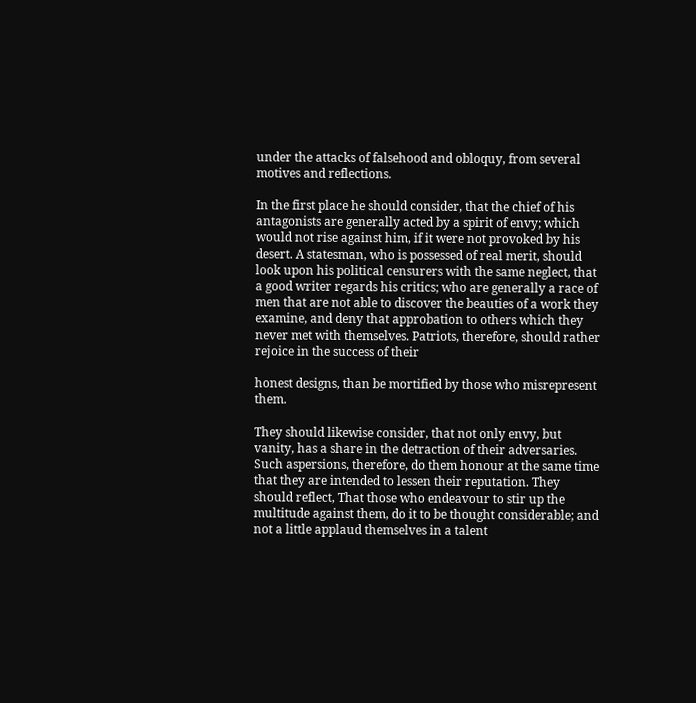under the attacks of falsehood and obloquy, from several motives and reflections.

In the first place he should consider, that the chief of his antagonists are generally acted by a spirit of envy; which would not rise against him, if it were not provoked by his desert. A statesman, who is possessed of real merit, should look upon his political censurers with the same neglect, that a good writer regards his critics; who are generally a race of men that are not able to discover the beauties of a work they examine, and deny that approbation to others which they never met with themselves. Patriots, therefore, should rather rejoice in the success of their

honest designs, than be mortified by those who misrepresent them.

They should likewise consider, that not only envy, but vanity, has a share in the detraction of their adversaries. Such aspersions, therefore, do them honour at the same time that they are intended to lessen their reputation. They should reflect, That those who endeavour to stir up the multitude against them, do it to be thought considerable; and not a little applaud themselves in a talent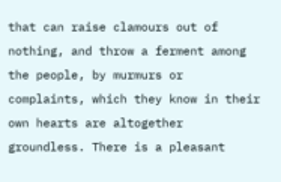that can raise clamours out of nothing, and throw a ferment among the people, by murmurs or complaints, which they know in their own hearts are altogether groundless. There is a pleasant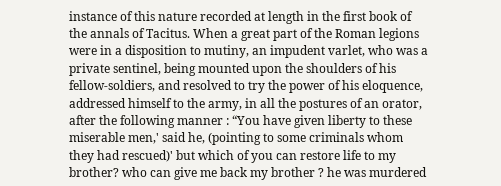instance of this nature recorded at length in the first book of the annals of Tacitus. When a great part of the Roman legions were in a disposition to mutiny, an impudent varlet, who was a private sentinel, being mounted upon the shoulders of his fellow-soldiers, and resolved to try the power of his eloquence, addressed himself to the army, in all the postures of an orator, after the following manner : “You have given liberty to these miserable men,' said he, (pointing to some criminals whom they had rescued)' but which of you can restore life to my brother? who can give me back my brother ? he was murdered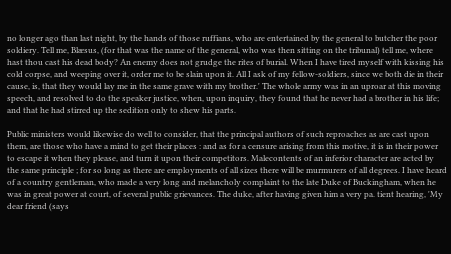no longer ago than last night, by the hands of those ruffians, who are entertained by the general to butcher the poor soldiery. Tell me, Blæsus, (for that was the name of the general, who was then sitting on the tribunal) tell me, where hast thou cast his dead body? An enemy does not grudge the rites of burial. When I have tired myself with kissing his cold corpse, and weeping over it, order me to be slain upon it. All I ask of my fellow-soldiers, since we both die in their cause, is, that they would lay me in the same grave with my brother.' The whole army was in an uproar at this moving speech, and resolved to do the speaker justice, when, upon inquiry, they found that he never had a brother in his life; and that he had stirred up the sedition only to shew his parts.

Public ministers would likewise do well to consider, that the principal authors of such reproaches as are cast upon them, are those who have a mind to get their places : and as for a censure arising from this motive, it is in their power to escape it when they please, and turn it upon their competitors. Malecontents of an inferior character are acted by the same principle ; for so long as there are employments of all sizes there will be murmurers of all degrees. I have heard of a country gentleman, who made a very long and melancholy complaint to the late Duke of Buckingham, when he was in great power at court, of several public grievances. The duke, after having given him a very pa. tient hearing, 'My dear friend (says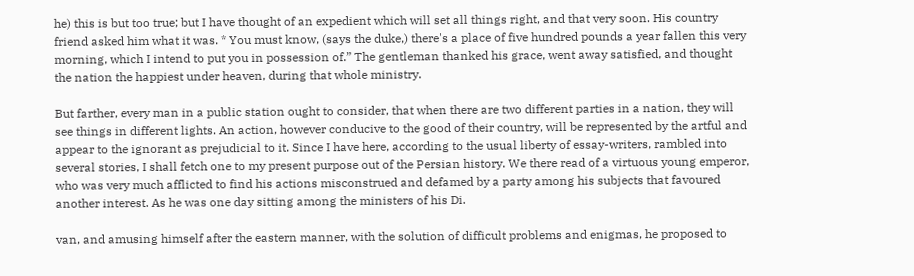he) this is but too true; but I have thought of an expedient which will set all things right, and that very soon. His country friend asked him what it was. * You must know, (says the duke,) there's a place of five hundred pounds a year fallen this very morning, which I intend to put you in possession of.” The gentleman thanked his grace, went away satisfied, and thought the nation the happiest under heaven, during that whole ministry.

But farther, every man in a public station ought to consider, that when there are two different parties in a nation, they will see things in different lights. An action, however conducive to the good of their country, will be represented by the artful and appear to the ignorant as prejudicial to it. Since I have here, according to the usual liberty of essay-writers, rambled into several stories, I shall fetch one to my present purpose out of the Persian history. We there read of a virtuous young emperor, who was very much afflicted to find his actions misconstrued and defamed by a party among his subjects that favoured another interest. As he was one day sitting among the ministers of his Di.

van, and amusing himself after the eastern manner, with the solution of difficult problems and enigmas, he proposed to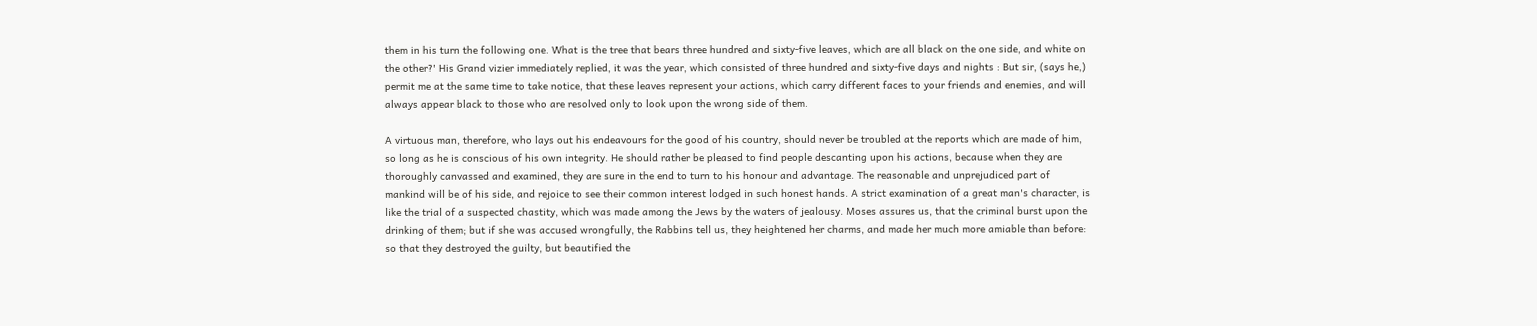them in his turn the following one. What is the tree that bears three hundred and sixty-five leaves, which are all black on the one side, and white on the other?' His Grand vizier immediately replied, it was the year, which consisted of three hundred and sixty-five days and nights : But sir, (says he,) permit me at the same time to take notice, that these leaves represent your actions, which carry different faces to your friends and enemies, and will always appear black to those who are resolved only to look upon the wrong side of them.

A virtuous man, therefore, who lays out his endeavours for the good of his country, should never be troubled at the reports which are made of him, so long as he is conscious of his own integrity. He should rather be pleased to find people descanting upon his actions, because when they are thoroughly canvassed and examined, they are sure in the end to turn to his honour and advantage. The reasonable and unprejudiced part of mankind will be of his side, and rejoice to see their common interest lodged in such honest hands. A strict examination of a great man's character, is like the trial of a suspected chastity, which was made among the Jews by the waters of jealousy. Moses assures us, that the criminal burst upon the drinking of them; but if she was accused wrongfully, the Rabbins tell us, they heightened her charms, and made her much more amiable than before: so that they destroyed the guilty, but beautified the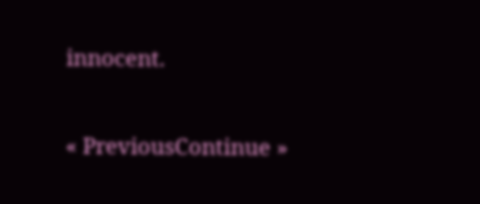innocent.

« PreviousContinue »